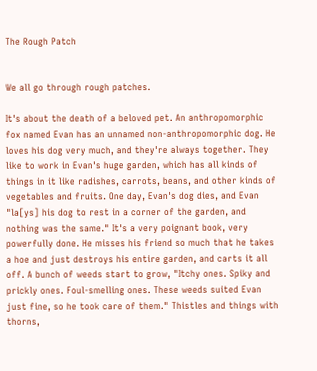The Rough Patch


We all go through rough patches.

It's about the death of a beloved pet. An anthropomorphic fox named Evan has an unnamed non-anthropomorphic dog. He loves his dog very much, and they're always together. They like to work in Evan's huge garden, which has all kinds of things in it like radishes, carrots, beans, and other kinds of vegetables and fruits. One day, Evan's dog dies, and Evan "la[ys] his dog to rest in a corner of the garden, and nothing was the same." It's a very poignant book, very powerfully done. He misses his friend so much that he takes a hoe and just destroys his entire garden, and carts it all off. A bunch of weeds start to grow, "Itchy ones. Spiky and prickly ones. Foul-smelling ones. These weeds suited Evan just fine, so he took care of them." Thistles and things with thorns,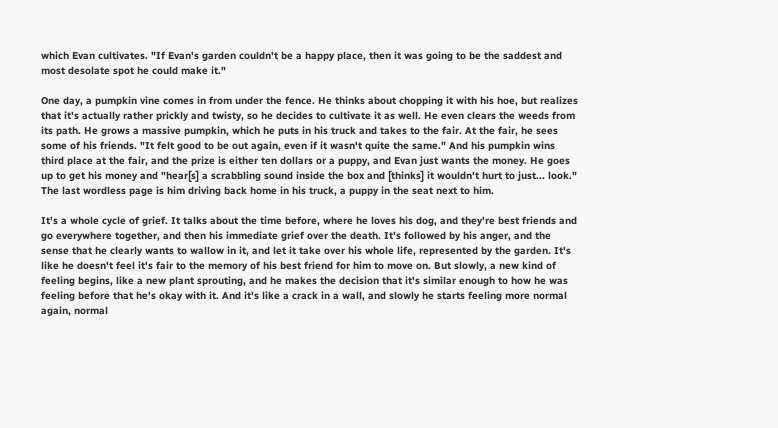which Evan cultivates. "If Evan's garden couldn't be a happy place, then it was going to be the saddest and most desolate spot he could make it."

One day, a pumpkin vine comes in from under the fence. He thinks about chopping it with his hoe, but realizes that it's actually rather prickly and twisty, so he decides to cultivate it as well. He even clears the weeds from its path. He grows a massive pumpkin, which he puts in his truck and takes to the fair. At the fair, he sees some of his friends. "It felt good to be out again, even if it wasn't quite the same." And his pumpkin wins third place at the fair, and the prize is either ten dollars or a puppy, and Evan just wants the money. He goes up to get his money and "hear[s] a scrabbling sound inside the box and [thinks] it wouldn't hurt to just... look." The last wordless page is him driving back home in his truck, a puppy in the seat next to him.

It's a whole cycle of grief. It talks about the time before, where he loves his dog, and they're best friends and go everywhere together, and then his immediate grief over the death. It's followed by his anger, and the sense that he clearly wants to wallow in it, and let it take over his whole life, represented by the garden. It's like he doesn't feel it's fair to the memory of his best friend for him to move on. But slowly, a new kind of feeling begins, like a new plant sprouting, and he makes the decision that it's similar enough to how he was feeling before that he's okay with it. And it's like a crack in a wall, and slowly he starts feeling more normal again, normal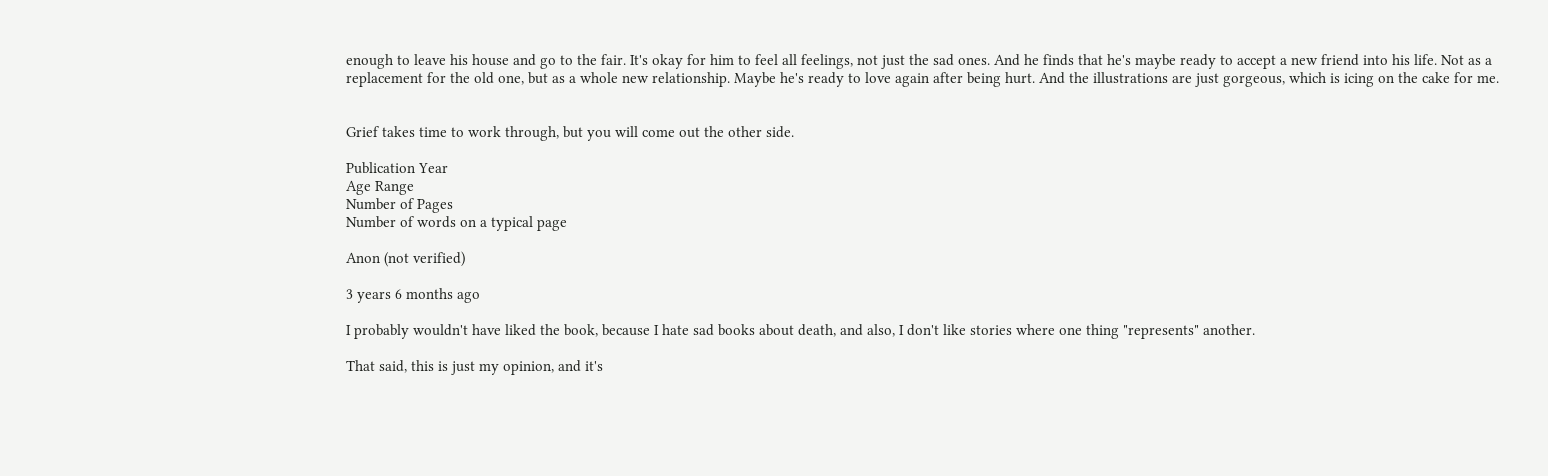enough to leave his house and go to the fair. It's okay for him to feel all feelings, not just the sad ones. And he finds that he's maybe ready to accept a new friend into his life. Not as a replacement for the old one, but as a whole new relationship. Maybe he's ready to love again after being hurt. And the illustrations are just gorgeous, which is icing on the cake for me.


Grief takes time to work through, but you will come out the other side.

Publication Year
Age Range
Number of Pages
Number of words on a typical page

Anon (not verified)

3 years 6 months ago

I probably wouldn't have liked the book, because I hate sad books about death, and also, I don't like stories where one thing "represents" another.

That said, this is just my opinion, and it's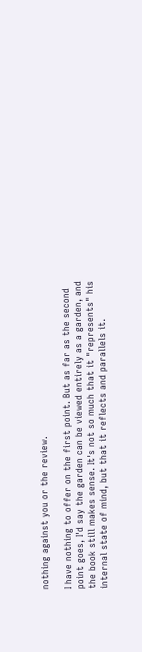nothing against you or the review.

I have nothing to offer on the first point. But as far as the second point goes, I'd say the garden can be viewed entirely as a garden, and the book still makes sense. It's not so much that it "represents" his internal state of mind, but that it reflects and parallels it.